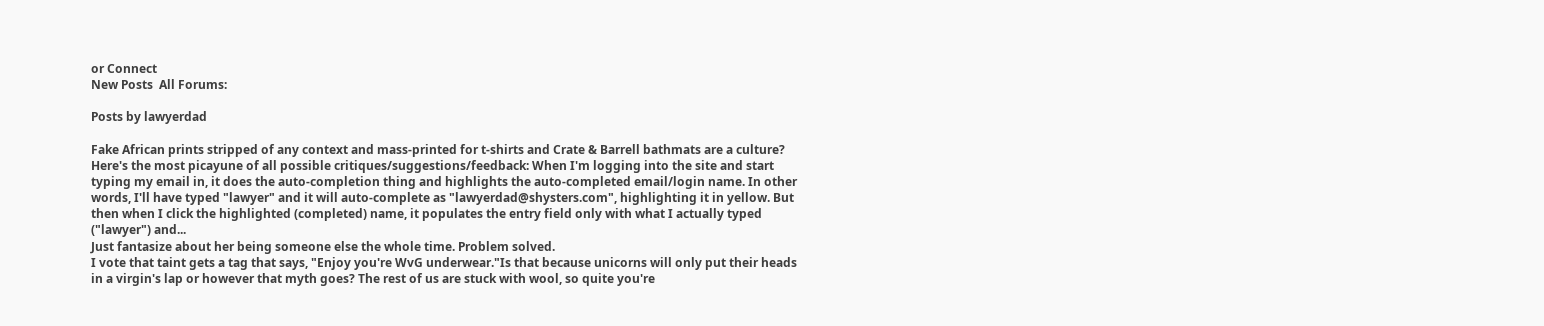or Connect
New Posts  All Forums:

Posts by lawyerdad

Fake African prints stripped of any context and mass-printed for t-shirts and Crate & Barrell bathmats are a culture?
Here's the most picayune of all possible critiques/suggestions/feedback: When I'm logging into the site and start typing my email in, it does the auto-completion thing and highlights the auto-completed email/login name. In other words, I'll have typed "lawyer" and it will auto-complete as "lawyerdad@shysters.com", highlighting it in yellow. But then when I click the highlighted (completed) name, it populates the entry field only with what I actually typed ("lawyer") and...
Just fantasize about her being someone else the whole time. Problem solved.
I vote that taint gets a tag that says, "Enjoy you're WvG underwear."Is that because unicorns will only put their heads in a virgin's lap or however that myth goes? The rest of us are stuck with wool, so quite you're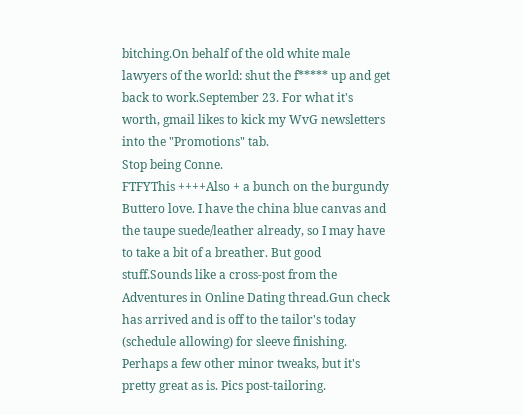bitching.On behalf of the old white male lawyers of the world: shut the f***** up and get back to work.September 23. For what it's worth, gmail likes to kick my WvG newsletters into the "Promotions" tab.
Stop being Conne.
FTFYThis ++++Also + a bunch on the burgundy Buttero love. I have the china blue canvas and the taupe suede/leather already, so I may have to take a bit of a breather. But good stuff.Sounds like a cross-post from the Adventures in Online Dating thread.Gun check has arrived and is off to the tailor's today (schedule allowing) for sleeve finishing. Perhaps a few other minor tweaks, but it's pretty great as is. Pics post-tailoring.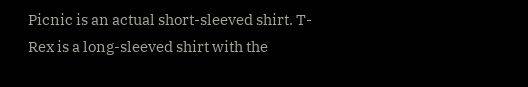Picnic is an actual short-sleeved shirt. T-Rex is a long-sleeved shirt with the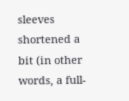sleeves shortened a bit (in other words, a full-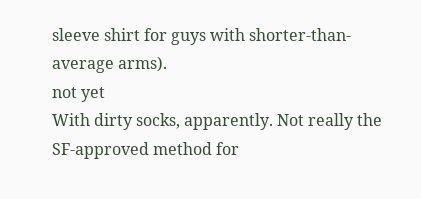sleeve shirt for guys with shorter-than-average arms).
not yet
With dirty socks, apparently. Not really the SF-approved method for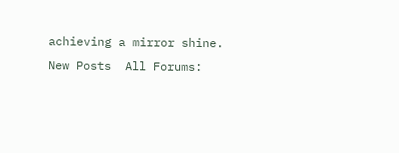achieving a mirror shine.
New Posts  All Forums: